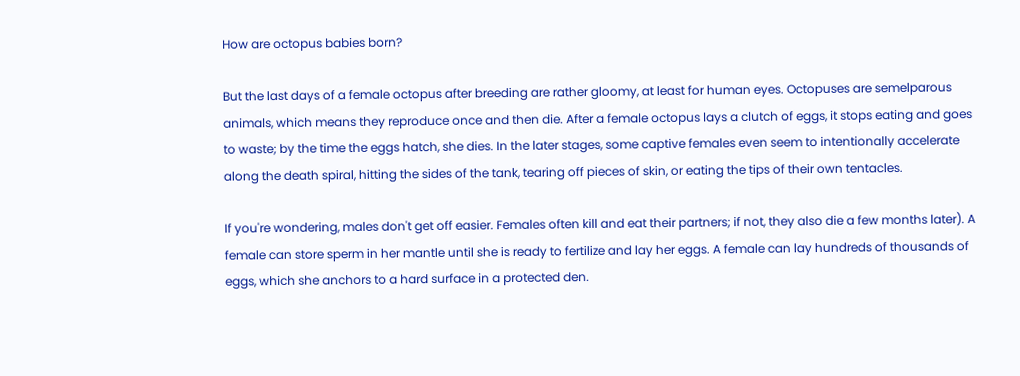How are octopus babies born?

But the last days of a female octopus after breeding are rather gloomy, at least for human eyes. Octopuses are semelparous animals, which means they reproduce once and then die. After a female octopus lays a clutch of eggs, it stops eating and goes to waste; by the time the eggs hatch, she dies. In the later stages, some captive females even seem to intentionally accelerate along the death spiral, hitting the sides of the tank, tearing off pieces of skin, or eating the tips of their own tentacles.

If you're wondering, males don't get off easier. Females often kill and eat their partners; if not, they also die a few months later). A female can store sperm in her mantle until she is ready to fertilize and lay her eggs. A female can lay hundreds of thousands of eggs, which she anchors to a hard surface in a protected den.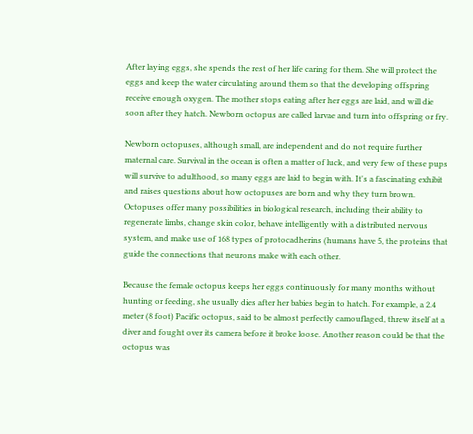After laying eggs, she spends the rest of her life caring for them. She will protect the eggs and keep the water circulating around them so that the developing offspring receive enough oxygen. The mother stops eating after her eggs are laid, and will die soon after they hatch. Newborn octopus are called larvae and turn into offspring or fry.

Newborn octopuses, although small, are independent and do not require further maternal care. Survival in the ocean is often a matter of luck, and very few of these pups will survive to adulthood, so many eggs are laid to begin with. It's a fascinating exhibit and raises questions about how octopuses are born and why they turn brown. Octopuses offer many possibilities in biological research, including their ability to regenerate limbs, change skin color, behave intelligently with a distributed nervous system, and make use of 168 types of protocadherins (humans have 5, the proteins that guide the connections that neurons make with each other.

Because the female octopus keeps her eggs continuously for many months without hunting or feeding, she usually dies after her babies begin to hatch. For example, a 2.4 meter (8 foot) Pacific octopus, said to be almost perfectly camouflaged, threw itself at a diver and fought over its camera before it broke loose. Another reason could be that the octopus was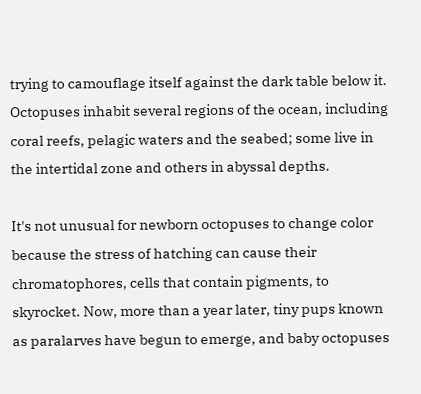trying to camouflage itself against the dark table below it. Octopuses inhabit several regions of the ocean, including coral reefs, pelagic waters and the seabed; some live in the intertidal zone and others in abyssal depths.

It's not unusual for newborn octopuses to change color because the stress of hatching can cause their chromatophores, cells that contain pigments, to skyrocket. Now, more than a year later, tiny pups known as paralarves have begun to emerge, and baby octopuses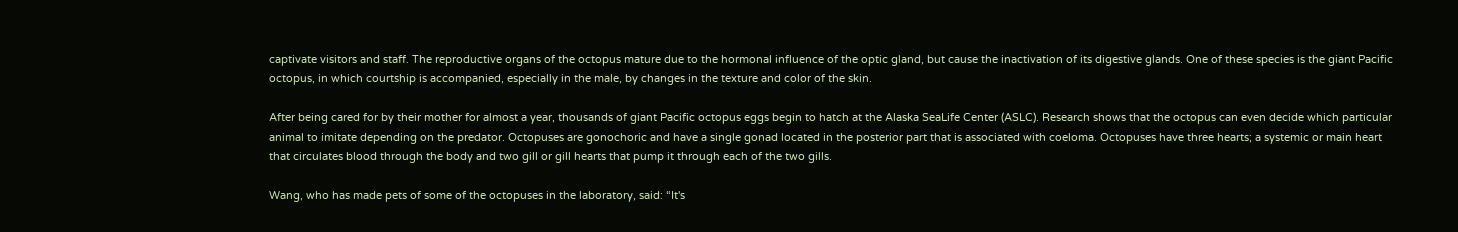captivate visitors and staff. The reproductive organs of the octopus mature due to the hormonal influence of the optic gland, but cause the inactivation of its digestive glands. One of these species is the giant Pacific octopus, in which courtship is accompanied, especially in the male, by changes in the texture and color of the skin.

After being cared for by their mother for almost a year, thousands of giant Pacific octopus eggs begin to hatch at the Alaska SeaLife Center (ASLC). Research shows that the octopus can even decide which particular animal to imitate depending on the predator. Octopuses are gonochoric and have a single gonad located in the posterior part that is associated with coeloma. Octopuses have three hearts; a systemic or main heart that circulates blood through the body and two gill or gill hearts that pump it through each of the two gills.

Wang, who has made pets of some of the octopuses in the laboratory, said: “It's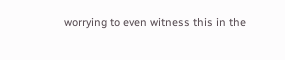worrying to even witness this in the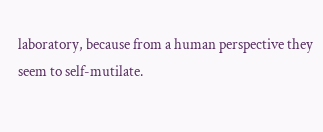laboratory, because from a human perspective they seem to self-mutilate.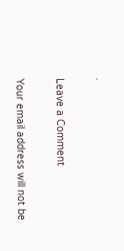.

Leave a Comment

Your email address will not be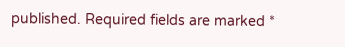published. Required fields are marked *